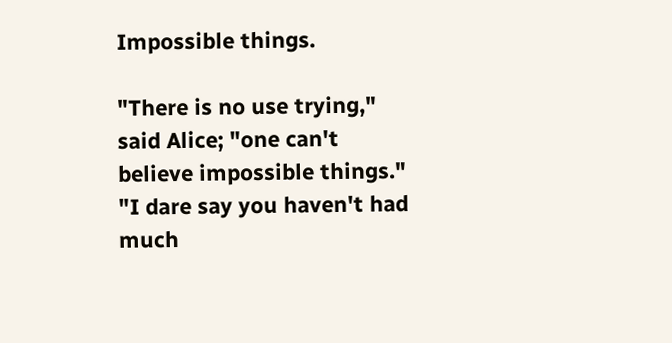Impossible things.

"There is no use trying," said Alice; "one can't believe impossible things." "I dare say you haven't had much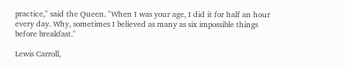practice," said the Queen. "When I was your age, I did it for half an hour every day. Why, sometimes I believed as many as six impossible things before breakfast."

Lewis Carroll,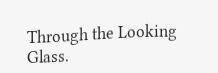Through the Looking Glass.